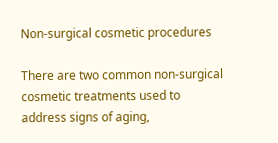Non-surgical cosmetic procedures

There are two common non-surgical cosmetic treatments used to address signs of aging,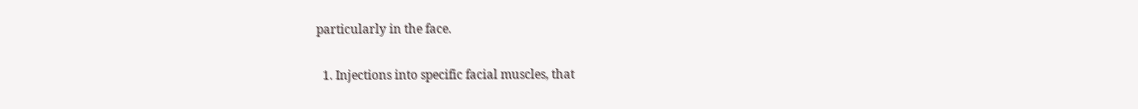particularly in the face.

  1. Injections into specific facial muscles, that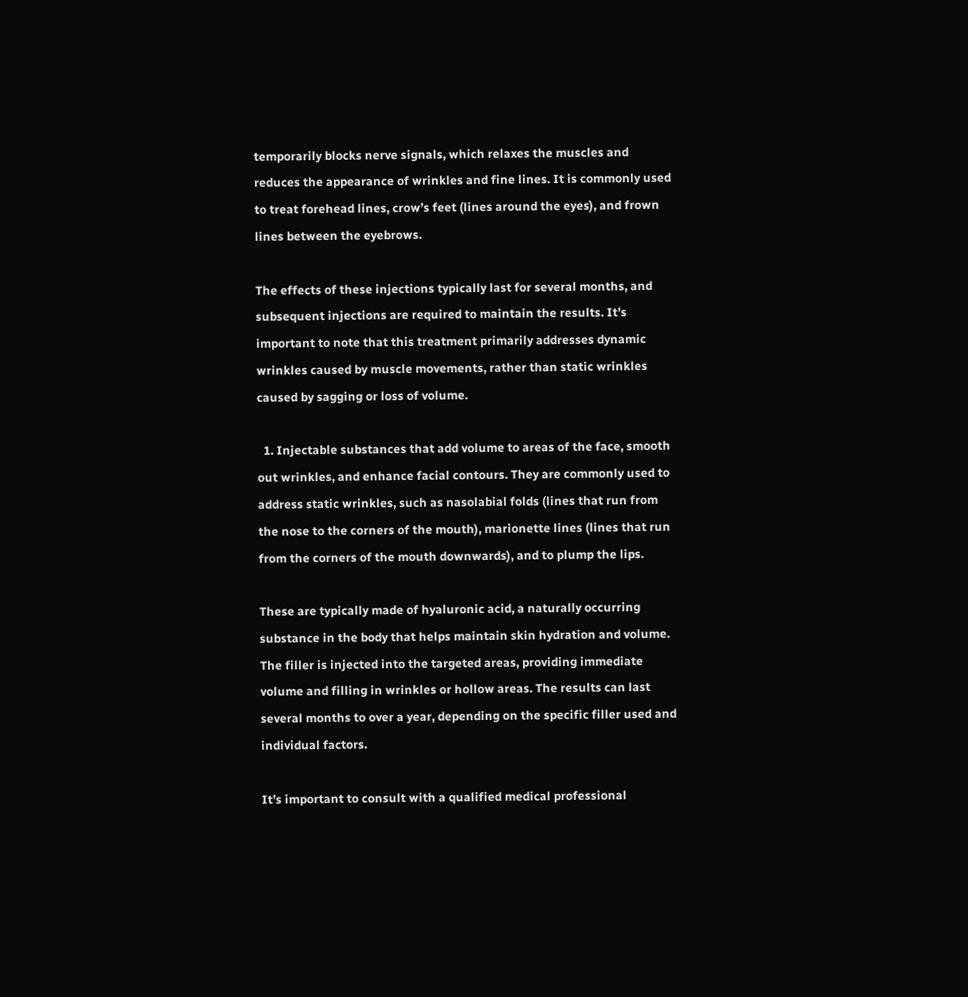temporarily blocks nerve signals, which relaxes the muscles and reduces the appearance of wrinkles and fine lines. It is commonly used to treat forehead lines, crow’s feet (lines around the eyes), and frown lines between the eyebrows.

The effects of these injections typically last for several months, and subsequent injections are required to maintain the results. It’s important to note that this treatment primarily addresses dynamic wrinkles caused by muscle movements, rather than static wrinkles caused by sagging or loss of volume.

  1. Injectable substances that add volume to areas of the face, smooth out wrinkles, and enhance facial contours. They are commonly used to address static wrinkles, such as nasolabial folds (lines that run from the nose to the corners of the mouth), marionette lines (lines that run from the corners of the mouth downwards), and to plump the lips.

These are typically made of hyaluronic acid, a naturally occurring substance in the body that helps maintain skin hydration and volume. The filler is injected into the targeted areas, providing immediate volume and filling in wrinkles or hollow areas. The results can last several months to over a year, depending on the specific filler used and individual factors.

It’s important to consult with a qualified medical professional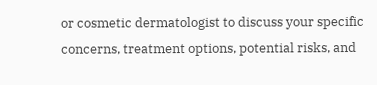or cosmetic dermatologist to discuss your specific concerns, treatment options, potential risks, and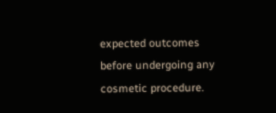expected outcomes before undergoing any cosmetic procedure.